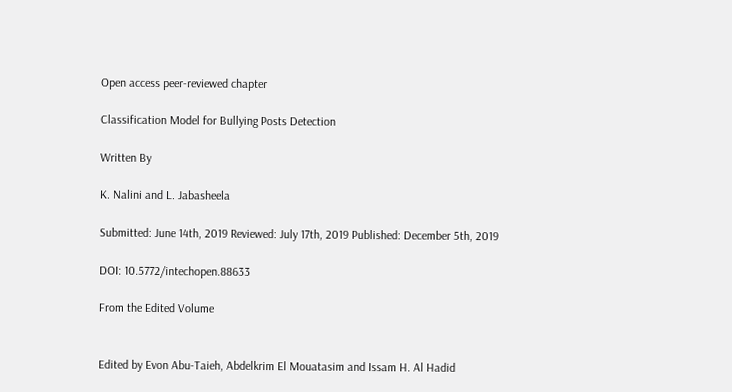Open access peer-reviewed chapter

Classification Model for Bullying Posts Detection

Written By

K. Nalini and L. Jabasheela

Submitted: June 14th, 2019 Reviewed: July 17th, 2019 Published: December 5th, 2019

DOI: 10.5772/intechopen.88633

From the Edited Volume


Edited by Evon Abu-Taieh, Abdelkrim El Mouatasim and Issam H. Al Hadid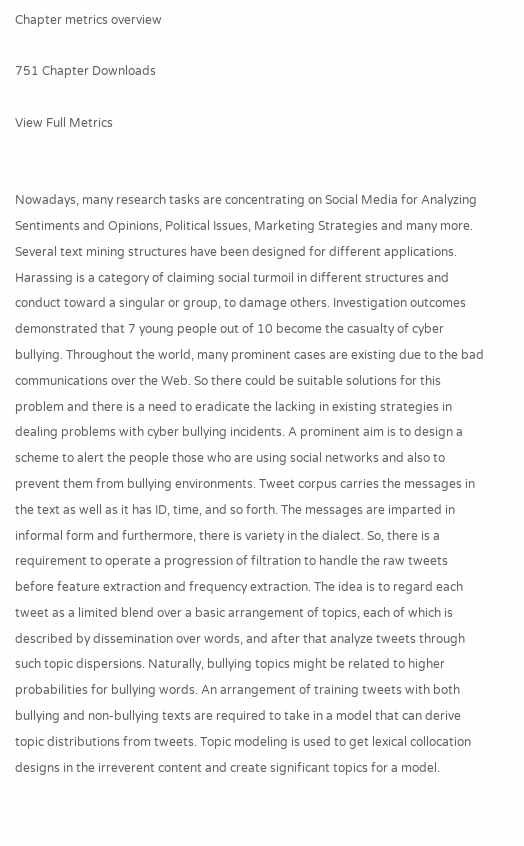Chapter metrics overview

751 Chapter Downloads

View Full Metrics


Nowadays, many research tasks are concentrating on Social Media for Analyzing Sentiments and Opinions, Political Issues, Marketing Strategies and many more. Several text mining structures have been designed for different applications. Harassing is a category of claiming social turmoil in different structures and conduct toward a singular or group, to damage others. Investigation outcomes demonstrated that 7 young people out of 10 become the casualty of cyber bullying. Throughout the world, many prominent cases are existing due to the bad communications over the Web. So there could be suitable solutions for this problem and there is a need to eradicate the lacking in existing strategies in dealing problems with cyber bullying incidents. A prominent aim is to design a scheme to alert the people those who are using social networks and also to prevent them from bullying environments. Tweet corpus carries the messages in the text as well as it has ID, time, and so forth. The messages are imparted in informal form and furthermore, there is variety in the dialect. So, there is a requirement to operate a progression of filtration to handle the raw tweets before feature extraction and frequency extraction. The idea is to regard each tweet as a limited blend over a basic arrangement of topics, each of which is described by dissemination over words, and after that analyze tweets through such topic dispersions. Naturally, bullying topics might be related to higher probabilities for bullying words. An arrangement of training tweets with both bullying and non-bullying texts are required to take in a model that can derive topic distributions from tweets. Topic modeling is used to get lexical collocation designs in the irreverent content and create significant topics for a model.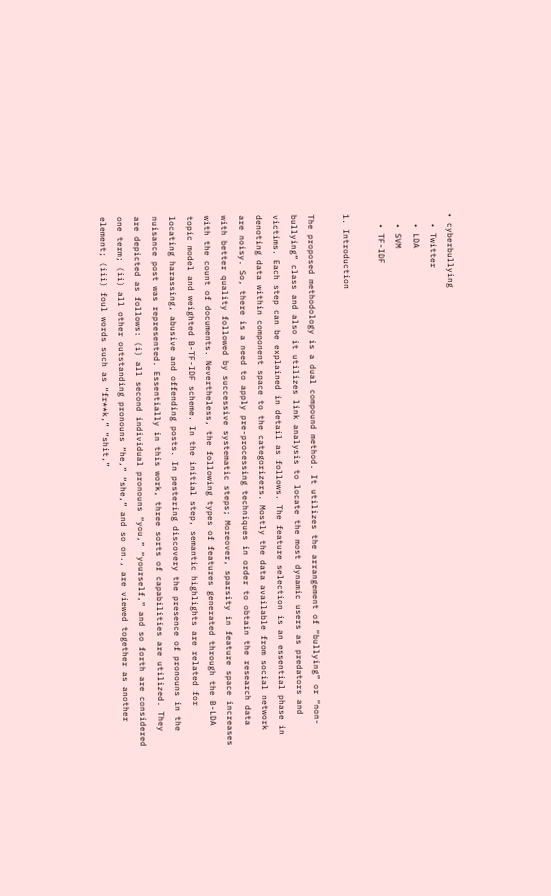• cyberbullying
  • Twitter
  • LDA
  • SVM
  • TF-IDF

1. Introduction

The proposed methodology is a dual compound method. It utilizes the arrangement of “bullying” or “non-bullying” class and also it utilizes link analysis to locate the most dynamic users as predators and victims. Each step can be explained in detail as follows. The feature selection is an essential phase in denoting data within component space to the categorizers. Mostly the data available from social network are noisy. So, there is a need to apply pre-processing techniques in order to obtain the research data with better quality followed by successive systematic steps; Moreover, sparsity in feature space increases with the count of documents. Nevertheless, the following types of features generated through the B-LDA topic model and weighted B-TF-IDF scheme. In the initial step, semantic highlights are related for locating harassing, abusive and offending posts. In pestering discovery the presence of pronouns in the nuisance post was represented. Essentially in this work, three sorts of capabilities are utilized. They are depicted as follows: (i) all second individual pronouns “you,” “yourself,” and so forth are considered one term; (ii) all other outstanding pronouns “he,” “she,” and so on., are viewed together as another element; (iii) foul words such as “fr**k,” “shit,”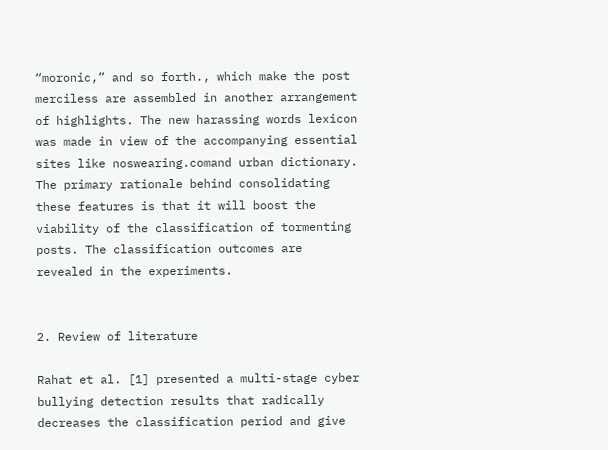“moronic,” and so forth., which make the post merciless are assembled in another arrangement of highlights. The new harassing words lexicon was made in view of the accompanying essential sites like noswearing.comand urban dictionary. The primary rationale behind consolidating these features is that it will boost the viability of the classification of tormenting posts. The classification outcomes are revealed in the experiments.


2. Review of literature

Rahat et al. [1] presented a multi-stage cyber bullying detection results that radically decreases the classification period and give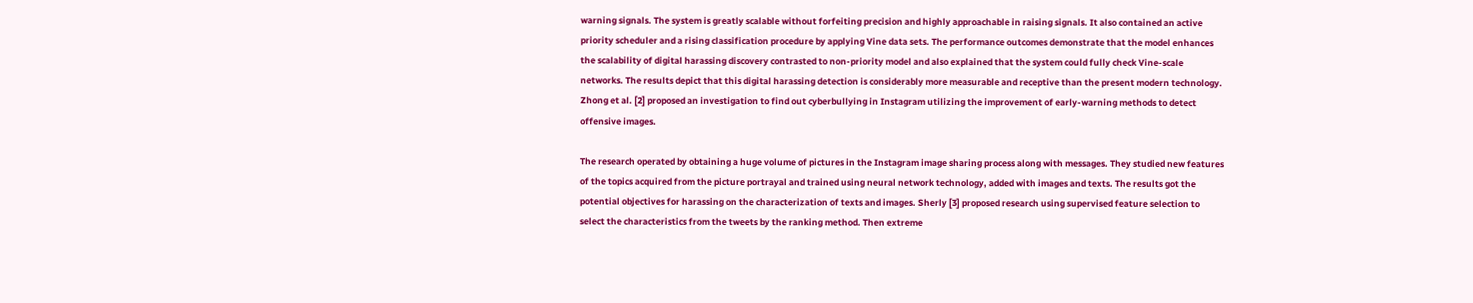warning signals. The system is greatly scalable without forfeiting precision and highly approachable in raising signals. It also contained an active priority scheduler and a rising classification procedure by applying Vine data sets. The performance outcomes demonstrate that the model enhances the scalability of digital harassing discovery contrasted to non-priority model and also explained that the system could fully check Vine-scale networks. The results depict that this digital harassing detection is considerably more measurable and receptive than the present modern technology. Zhong et al. [2] proposed an investigation to find out cyberbullying in Instagram utilizing the improvement of early-warning methods to detect offensive images.

The research operated by obtaining a huge volume of pictures in the Instagram image sharing process along with messages. They studied new features of the topics acquired from the picture portrayal and trained using neural network technology, added with images and texts. The results got the potential objectives for harassing on the characterization of texts and images. Sherly [3] proposed research using supervised feature selection to select the characteristics from the tweets by the ranking method. Then extreme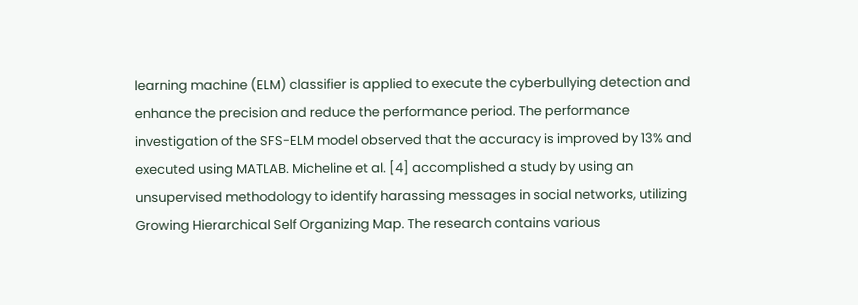learning machine (ELM) classifier is applied to execute the cyberbullying detection and enhance the precision and reduce the performance period. The performance investigation of the SFS-ELM model observed that the accuracy is improved by 13% and executed using MATLAB. Micheline et al. [4] accomplished a study by using an unsupervised methodology to identify harassing messages in social networks, utilizing Growing Hierarchical Self Organizing Map. The research contains various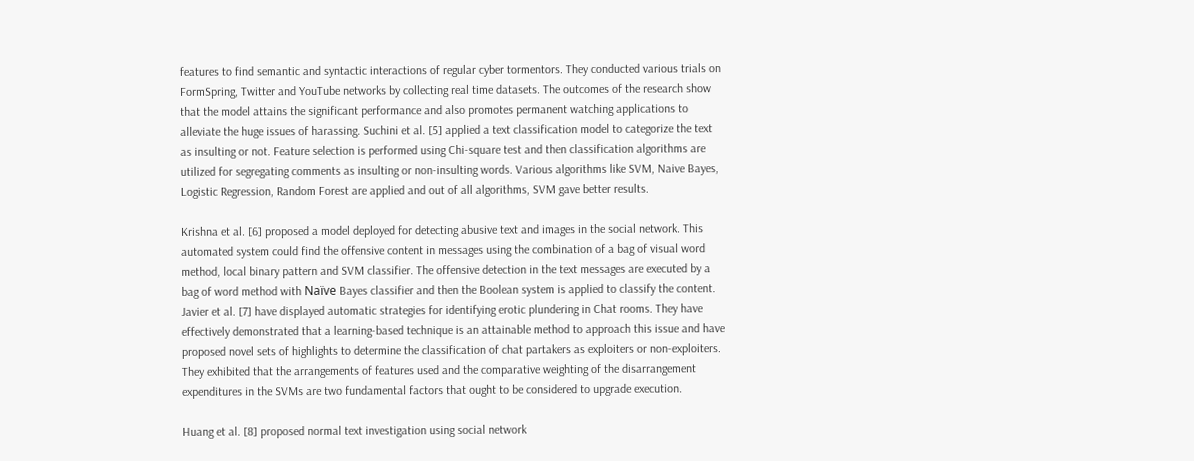features to find semantic and syntactic interactions of regular cyber tormentors. They conducted various trials on FormSpring, Twitter and YouTube networks by collecting real time datasets. The outcomes of the research show that the model attains the significant performance and also promotes permanent watching applications to alleviate the huge issues of harassing. Suchini et al. [5] applied a text classification model to categorize the text as insulting or not. Feature selection is performed using Chi-square test and then classification algorithms are utilized for segregating comments as insulting or non-insulting words. Various algorithms like SVM, Naive Bayes, Logistic Regression, Random Forest are applied and out of all algorithms, SVM gave better results.

Krishna et al. [6] proposed a model deployed for detecting abusive text and images in the social network. This automated system could find the offensive content in messages using the combination of a bag of visual word method, local binary pattern and SVM classifier. The offensive detection in the text messages are executed by a bag of word method with Naïve Bayes classifier and then the Boolean system is applied to classify the content. Javier et al. [7] have displayed automatic strategies for identifying erotic plundering in Chat rooms. They have effectively demonstrated that a learning-based technique is an attainable method to approach this issue and have proposed novel sets of highlights to determine the classification of chat partakers as exploiters or non-exploiters. They exhibited that the arrangements of features used and the comparative weighting of the disarrangement expenditures in the SVMs are two fundamental factors that ought to be considered to upgrade execution.

Huang et al. [8] proposed normal text investigation using social network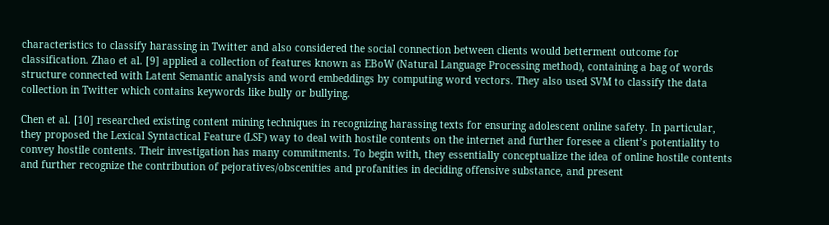characteristics to classify harassing in Twitter and also considered the social connection between clients would betterment outcome for classification. Zhao et al. [9] applied a collection of features known as EBoW (Natural Language Processing method), containing a bag of words structure connected with Latent Semantic analysis and word embeddings by computing word vectors. They also used SVM to classify the data collection in Twitter which contains keywords like bully or bullying.

Chen et al. [10] researched existing content mining techniques in recognizing harassing texts for ensuring adolescent online safety. In particular, they proposed the Lexical Syntactical Feature (LSF) way to deal with hostile contents on the internet and further foresee a client’s potentiality to convey hostile contents. Their investigation has many commitments. To begin with, they essentially conceptualize the idea of online hostile contents and further recognize the contribution of pejoratives/obscenities and profanities in deciding offensive substance, and present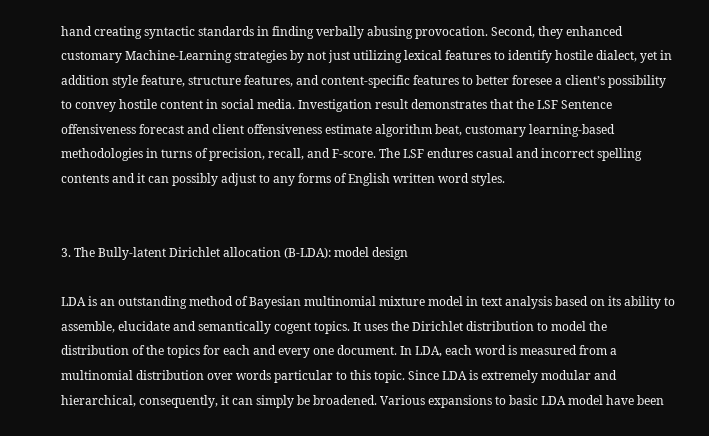hand creating syntactic standards in finding verbally abusing provocation. Second, they enhanced customary Machine-Learning strategies by not just utilizing lexical features to identify hostile dialect, yet in addition style feature, structure features, and content-specific features to better foresee a client’s possibility to convey hostile content in social media. Investigation result demonstrates that the LSF Sentence offensiveness forecast and client offensiveness estimate algorithm beat, customary learning-based methodologies in turns of precision, recall, and F-score. The LSF endures casual and incorrect spelling contents and it can possibly adjust to any forms of English written word styles.


3. The Bully-latent Dirichlet allocation (B-LDA): model design

LDA is an outstanding method of Bayesian multinomial mixture model in text analysis based on its ability to assemble, elucidate and semantically cogent topics. It uses the Dirichlet distribution to model the distribution of the topics for each and every one document. In LDA, each word is measured from a multinomial distribution over words particular to this topic. Since LDA is extremely modular and hierarchical, consequently, it can simply be broadened. Various expansions to basic LDA model have been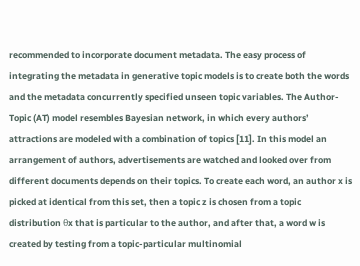recommended to incorporate document metadata. The easy process of integrating the metadata in generative topic models is to create both the words and the metadata concurrently specified unseen topic variables. The Author-Topic (AT) model resembles Bayesian network, in which every authors’ attractions are modeled with a combination of topics [11]. In this model an arrangement of authors, advertisements are watched and looked over from different documents depends on their topics. To create each word, an author x is picked at identical from this set, then a topic z is chosen from a topic distribution θx that is particular to the author, and after that, a word w is created by testing from a topic-particular multinomial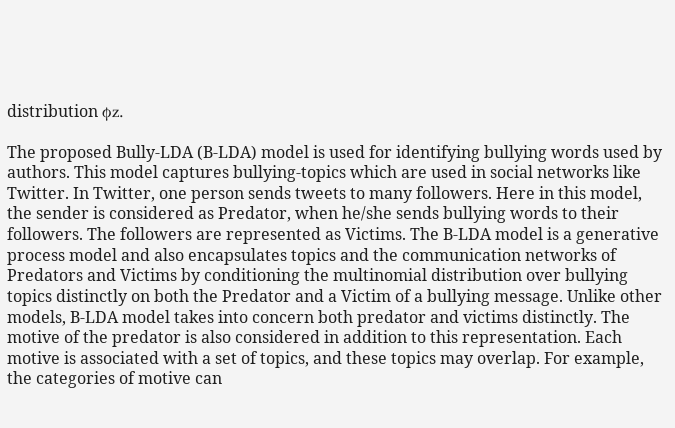distribution ϕz.

The proposed Bully-LDA (B-LDA) model is used for identifying bullying words used by authors. This model captures bullying-topics which are used in social networks like Twitter. In Twitter, one person sends tweets to many followers. Here in this model, the sender is considered as Predator, when he/she sends bullying words to their followers. The followers are represented as Victims. The B-LDA model is a generative process model and also encapsulates topics and the communication networks of Predators and Victims by conditioning the multinomial distribution over bullying topics distinctly on both the Predator and a Victim of a bullying message. Unlike other models, B-LDA model takes into concern both predator and victims distinctly. The motive of the predator is also considered in addition to this representation. Each motive is associated with a set of topics, and these topics may overlap. For example, the categories of motive can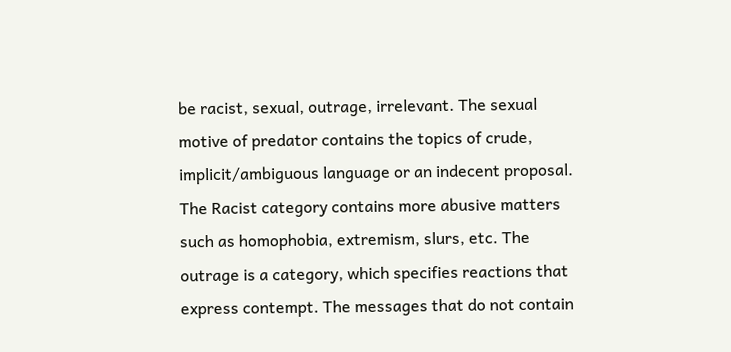be racist, sexual, outrage, irrelevant. The sexual motive of predator contains the topics of crude, implicit/ambiguous language or an indecent proposal. The Racist category contains more abusive matters such as homophobia, extremism, slurs, etc. The outrage is a category, which specifies reactions that express contempt. The messages that do not contain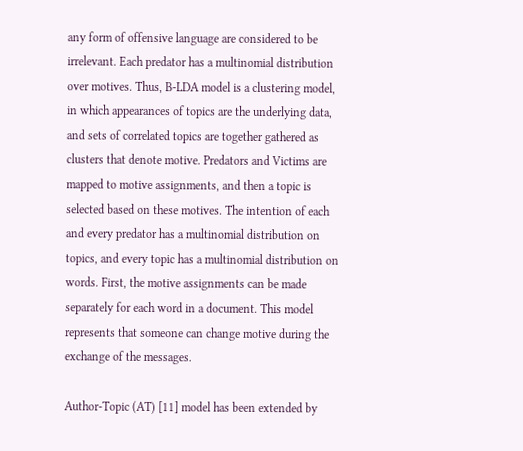any form of offensive language are considered to be irrelevant. Each predator has a multinomial distribution over motives. Thus, B-LDA model is a clustering model, in which appearances of topics are the underlying data, and sets of correlated topics are together gathered as clusters that denote motive. Predators and Victims are mapped to motive assignments, and then a topic is selected based on these motives. The intention of each and every predator has a multinomial distribution on topics, and every topic has a multinomial distribution on words. First, the motive assignments can be made separately for each word in a document. This model represents that someone can change motive during the exchange of the messages.

Author-Topic (AT) [11] model has been extended by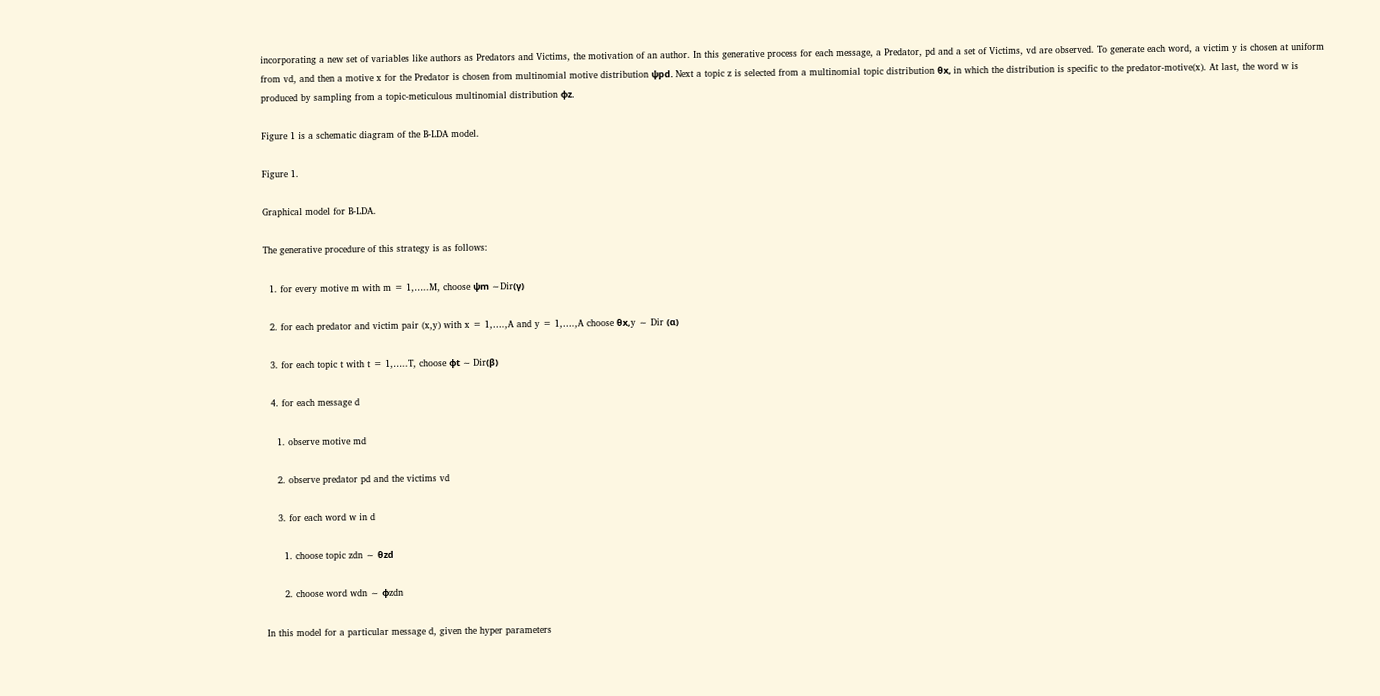incorporating a new set of variables like authors as Predators and Victims, the motivation of an author. In this generative process for each message, a Predator, pd and a set of Victims, vd are observed. To generate each word, a victim y is chosen at uniform from vd, and then a motive x for the Predator is chosen from multinomial motive distribution ψpd. Next a topic z is selected from a multinomial topic distribution θx, in which the distribution is specific to the predator-motive(x). At last, the word w is produced by sampling from a topic-meticulous multinomial distribution ϕz.

Figure 1 is a schematic diagram of the B-LDA model.

Figure 1.

Graphical model for B-LDA.

The generative procedure of this strategy is as follows:

  1. for every motive m with m = 1,…..M, choose ψm ∼Dir(γ)

  2. for each predator and victim pair (x,y) with x = 1,….,A and y = 1,….,A choose θx,y ∼ Dir (α)

  3. for each topic t with t = 1,…..T, choose ϕt ∼ Dir(β)

  4. for each message d

    1. observe motive md

    2. observe predator pd and the victims vd

    3. for each word w in d

      1. choose topic zdn ∼ θzd

      2. choose word wdn ∼ ϕzdn

In this model for a particular message d, given the hyper parameters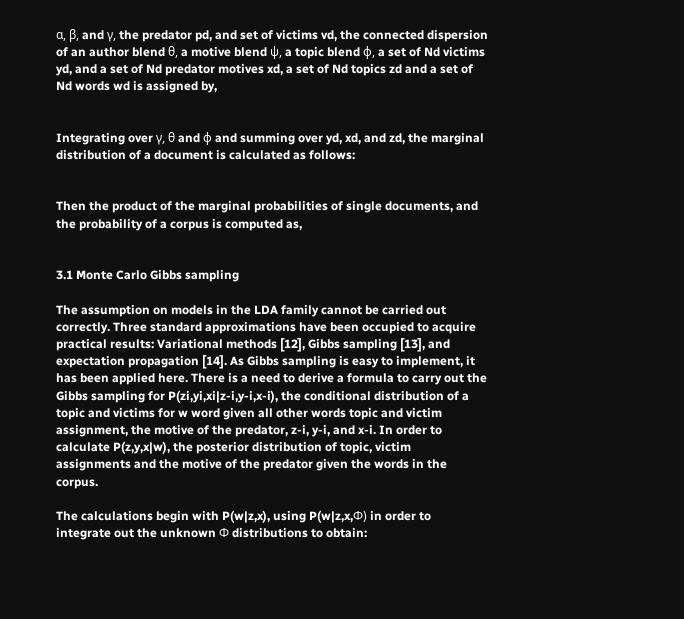α, β, and γ, the predator pd, and set of victims vd, the connected dispersion of an author blend θ, a motive blend ψ, a topic blend ϕ, a set of Nd victims yd, and a set of Nd predator motives xd, a set of Nd topics zd and a set of Nd words wd is assigned by,


Integrating over γ, θ and ϕ and summing over yd, xd, and zd, the marginal distribution of a document is calculated as follows:


Then the product of the marginal probabilities of single documents, and the probability of a corpus is computed as,


3.1 Monte Carlo Gibbs sampling

The assumption on models in the LDA family cannot be carried out correctly. Three standard approximations have been occupied to acquire practical results: Variational methods [12], Gibbs sampling [13], and expectation propagation [14]. As Gibbs sampling is easy to implement, it has been applied here. There is a need to derive a formula to carry out the Gibbs sampling for P(zi,yi,xi|z-i,y-i,x-i), the conditional distribution of a topic and victims for w word given all other words topic and victim assignment, the motive of the predator, z-i, y-i, and x-i. In order to calculate P(z,y,x|w), the posterior distribution of topic, victim assignments and the motive of the predator given the words in the corpus.

The calculations begin with P(w|z,x), using P(w|z,x,Φ) in order to integrate out the unknown Φ distributions to obtain: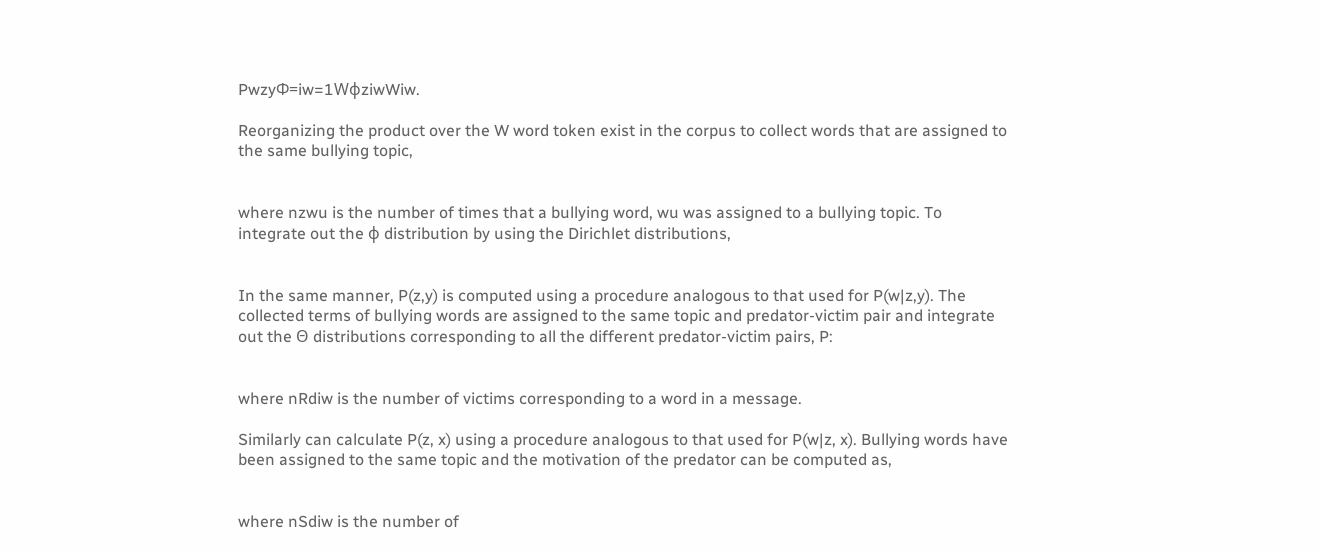PwzyΦ=iw=1WϕziwWiw.

Reorganizing the product over the W word token exist in the corpus to collect words that are assigned to the same bullying topic,


where nzwu is the number of times that a bullying word, wu was assigned to a bullying topic. To integrate out the ϕ distribution by using the Dirichlet distributions,


In the same manner, P(z,y) is computed using a procedure analogous to that used for P(w|z,y). The collected terms of bullying words are assigned to the same topic and predator-victim pair and integrate out the Θ distributions corresponding to all the different predator-victim pairs, P:


where nRdiw is the number of victims corresponding to a word in a message.

Similarly can calculate P(z, x) using a procedure analogous to that used for P(w|z, x). Bullying words have been assigned to the same topic and the motivation of the predator can be computed as,


where nSdiw is the number of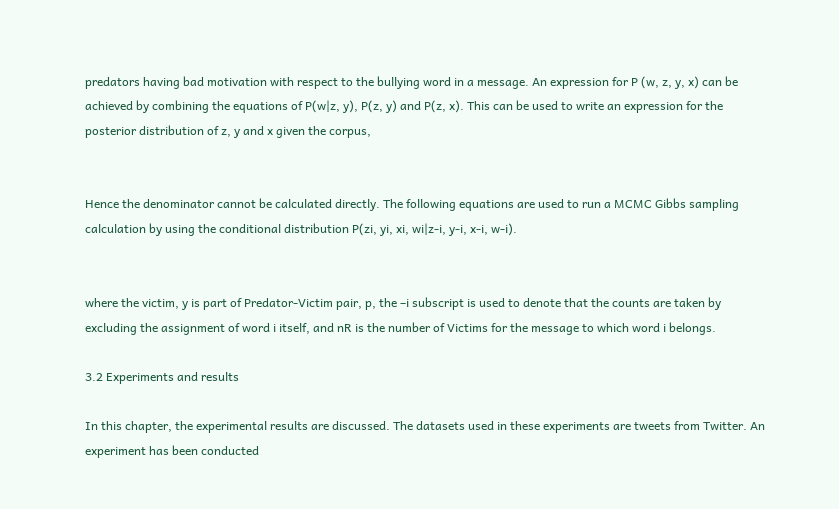predators having bad motivation with respect to the bullying word in a message. An expression for P (w, z, y, x) can be achieved by combining the equations of P(w|z, y), P(z, y) and P(z, x). This can be used to write an expression for the posterior distribution of z, y and x given the corpus,


Hence the denominator cannot be calculated directly. The following equations are used to run a MCMC Gibbs sampling calculation by using the conditional distribution P(zi, yi, xi, wi|z-i, y-i, x-i, w-i).


where the victim, y is part of Predator-Victim pair, p, the –i subscript is used to denote that the counts are taken by excluding the assignment of word i itself, and nR is the number of Victims for the message to which word i belongs.

3.2 Experiments and results

In this chapter, the experimental results are discussed. The datasets used in these experiments are tweets from Twitter. An experiment has been conducted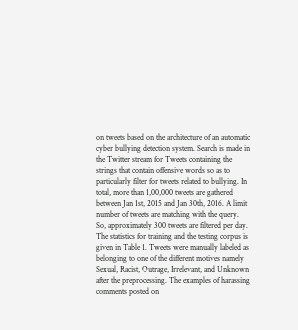on tweets based on the architecture of an automatic cyber bullying detection system. Search is made in the Twitter stream for Tweets containing the strings that contain offensive words so as to particularly filter for tweets related to bullying. In total, more than 1,00,000 tweets are gathered between Jan 1st, 2015 and Jan 30th, 2016. A limit number of tweets are matching with the query. So, approximately 300 tweets are filtered per day. The statistics for training and the testing corpus is given in Table 1. Tweets were manually labeled as belonging to one of the different motives namely Sexual, Racist, Outrage, Irrelevant, and Unknown after the preprocessing. The examples of harassing comments posted on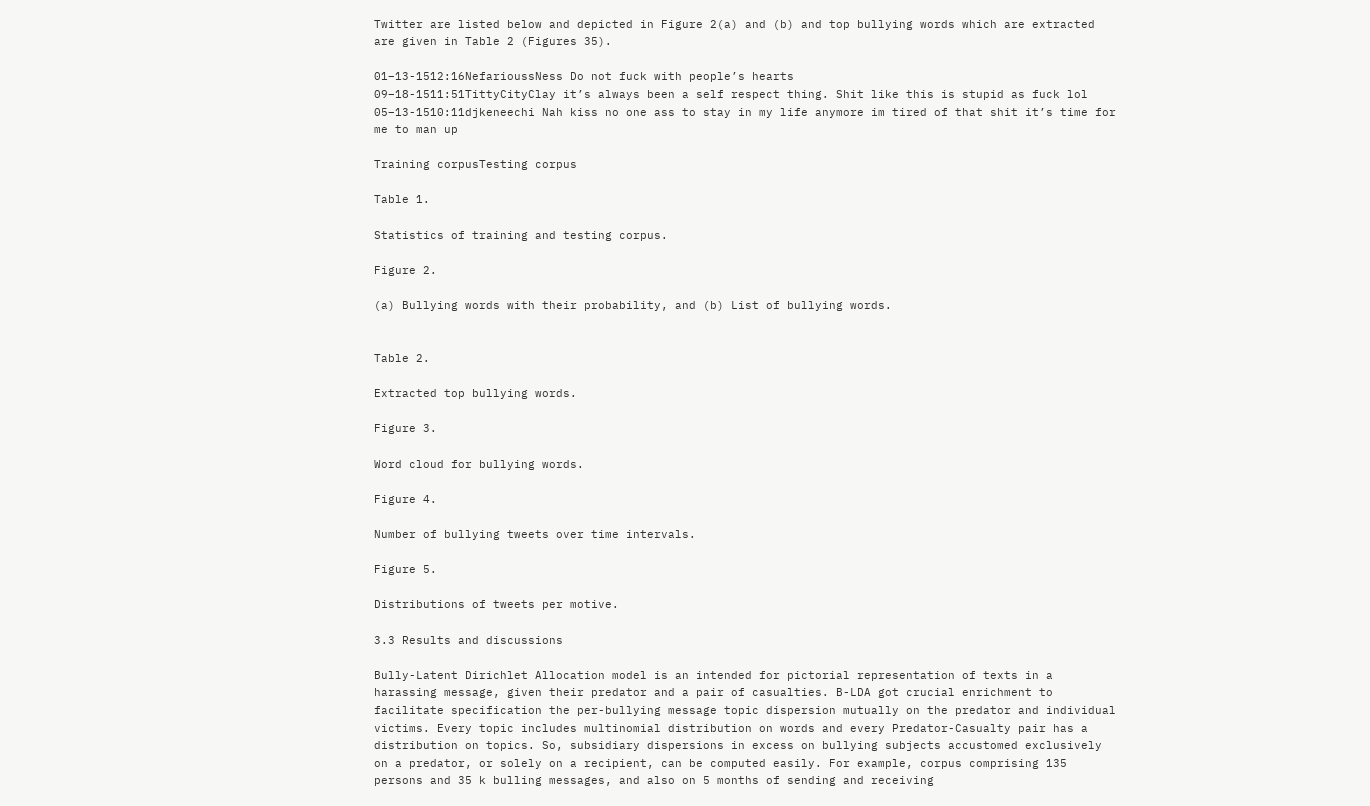Twitter are listed below and depicted in Figure 2(a) and (b) and top bullying words which are extracted are given in Table 2 (Figures 35).

01–13-1512:16NefarioussNess Do not fuck with people’s hearts
09–18-1511:51TittyCityClay it’s always been a self respect thing. Shit like this is stupid as fuck lol
05–13-1510:11djkeneechi Nah kiss no one ass to stay in my life anymore im tired of that shit it’s time for me to man up

Training corpusTesting corpus

Table 1.

Statistics of training and testing corpus.

Figure 2.

(a) Bullying words with their probability, and (b) List of bullying words.


Table 2.

Extracted top bullying words.

Figure 3.

Word cloud for bullying words.

Figure 4.

Number of bullying tweets over time intervals.

Figure 5.

Distributions of tweets per motive.

3.3 Results and discussions

Bully-Latent Dirichlet Allocation model is an intended for pictorial representation of texts in a harassing message, given their predator and a pair of casualties. B-LDA got crucial enrichment to facilitate specification the per-bullying message topic dispersion mutually on the predator and individual victims. Every topic includes multinomial distribution on words and every Predator-Casualty pair has a distribution on topics. So, subsidiary dispersions in excess on bullying subjects accustomed exclusively on a predator, or solely on a recipient, can be computed easily. For example, corpus comprising 135 persons and 35 k bulling messages, and also on 5 months of sending and receiving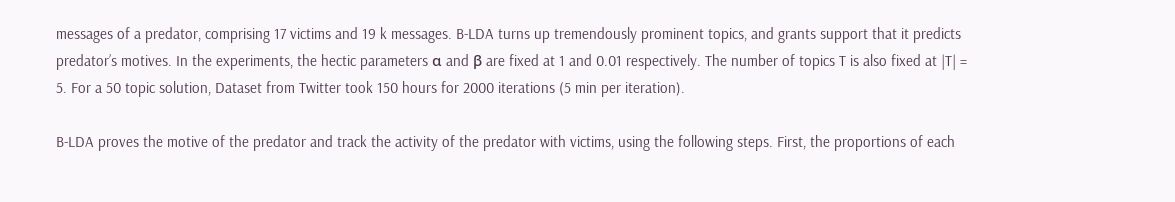messages of a predator, comprising 17 victims and 19 k messages. B-LDA turns up tremendously prominent topics, and grants support that it predicts predator’s motives. In the experiments, the hectic parameters α and β are fixed at 1 and 0.01 respectively. The number of topics T is also fixed at |T| = 5. For a 50 topic solution, Dataset from Twitter took 150 hours for 2000 iterations (5 min per iteration).

B-LDA proves the motive of the predator and track the activity of the predator with victims, using the following steps. First, the proportions of each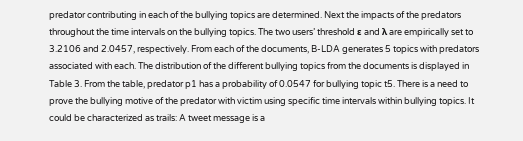predator contributing in each of the bullying topics are determined. Next the impacts of the predators throughout the time intervals on the bullying topics. The two users’ threshold ε and λ are empirically set to 3.2106 and 2.0457, respectively. From each of the documents, B-LDA generates 5 topics with predators associated with each. The distribution of the different bullying topics from the documents is displayed in Table 3. From the table, predator p1 has a probability of 0.0547 for bullying topic t5. There is a need to prove the bullying motive of the predator with victim using specific time intervals within bullying topics. It could be characterized as trails: A tweet message is a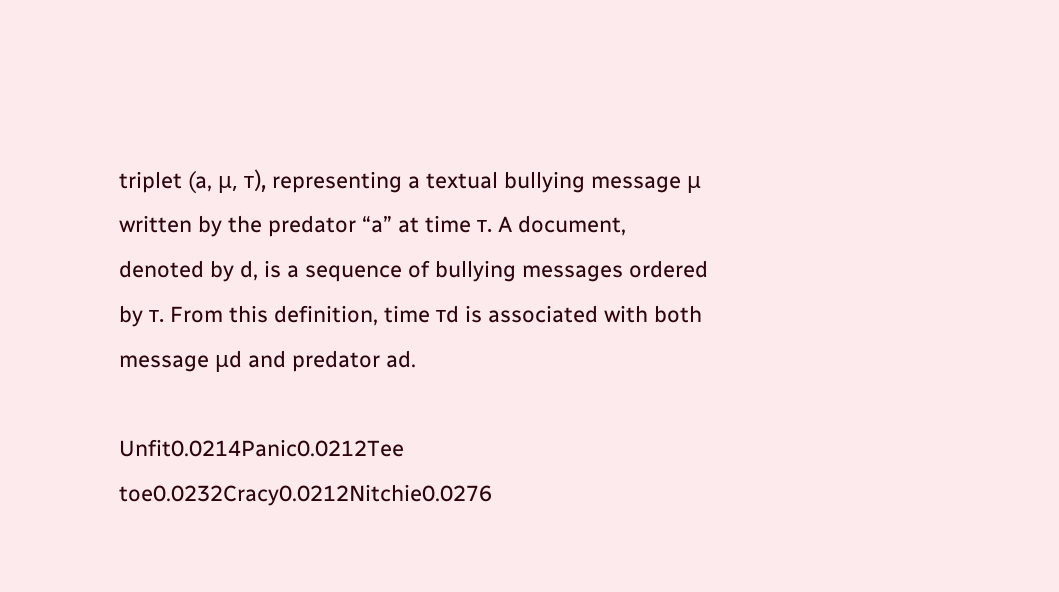triplet (a, μ, т), representing a textual bullying message μ written by the predator “a” at time т. A document, denoted by d, is a sequence of bullying messages ordered by т. From this definition, time тd is associated with both message μd and predator ad.

Unfit0.0214Panic0.0212Tee toe0.0232Cracy0.0212Nitchie0.0276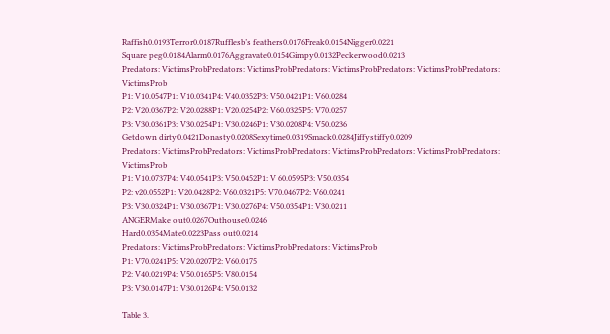Raffish0.0193Terror0.0187Rufflesb’s feathers0.0176Freak0.0154Nigger0.0221
Square peg0.0184Alarm0.0176Aggravate0.0154Gimpy0.0132Peckerwood0.0213
Predators: VictimsProbPredators: VictimsProbPredators: VictimsProbPredators: VictimsProbPredators: VictimsProb
P1: V10.0547P1: V10.0341P4: V40.0352P3: V50.0421P1: V60.0284
P2: V20.0367P2: V20.0288P1: V20.0254P2: V60.0325P5: V70.0257
P3: V30.0361P3: V30.0254P1: V30.0246P1: V30.0208P4: V50.0236
Getdown dirty0.0421Donasty0.0208Sexytime0.0319Smack0.0284Jiffystiffy0.0209
Predators: VictimsProbPredators: VictimsProbPredators: VictimsProbPredators: VictimsProbPredators: VictimsProb
P1: V10.0737P4: V40.0541P3: V50.0452P1: V 60.0595P3: V50.0354
P2: v20.0552P1: V20.0428P2: V60.0321P5: V70.0467P2: V60.0241
P3: V30.0324P1: V30.0367P1: V30.0276P4: V50.0354P1: V30.0211
ANGERMake out0.0267Outhouse0.0246
Hard0.0354Mate0.0223Pass out0.0214
Predators: VictimsProbPredators: VictimsProbPredators: VictimsProb
P1: V70.0241P5: V20.0207P2: V60.0175
P2: V40.0219P4: V50.0165P5: V80.0154
P3: V30.0147P1: V30.0126P4: V50.0132

Table 3.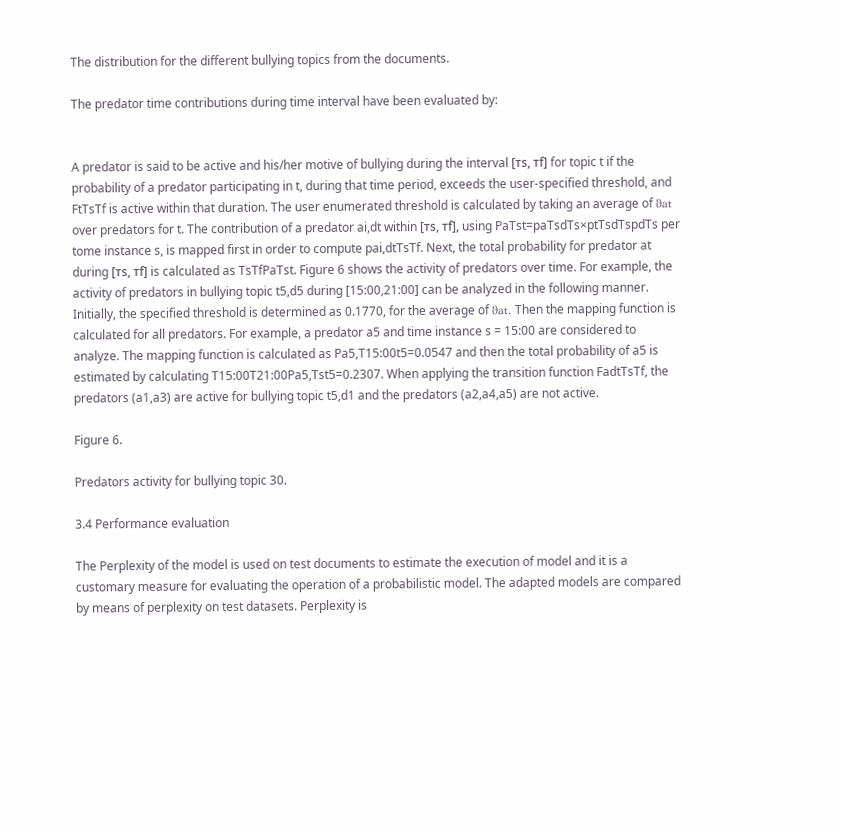The distribution for the different bullying topics from the documents.

The predator time contributions during time interval have been evaluated by:


A predator is said to be active and his/her motive of bullying during the interval [тs, тf] for topic t if the probability of a predator participating in t, during that time period, exceeds the user-specified threshold, and FtTsTf is active within that duration. The user enumerated threshold is calculated by taking an average of ϑat over predators for t. The contribution of a predator ai,dt within [тs, тf], using PaTst=paTsdTs×ptTsdTspdTs per tome instance s, is mapped first in order to compute pai,dtTsTf. Next, the total probability for predator at during [тs, тf] is calculated as TsTfPaTst. Figure 6 shows the activity of predators over time. For example, the activity of predators in bullying topic t5,d5 during [15:00,21:00] can be analyzed in the following manner. Initially, the specified threshold is determined as 0.1770, for the average of ϑat. Then the mapping function is calculated for all predators. For example, a predator a5 and time instance s = 15:00 are considered to analyze. The mapping function is calculated as Pa5,T15:00t5=0.0547 and then the total probability of a5 is estimated by calculating T15:00T21:00Pa5,Tst5=0.2307. When applying the transition function FadtTsTf, the predators (a1,a3) are active for bullying topic t5,d1 and the predators (a2,a4,a5) are not active.

Figure 6.

Predators activity for bullying topic 30.

3.4 Performance evaluation

The Perplexity of the model is used on test documents to estimate the execution of model and it is a customary measure for evaluating the operation of a probabilistic model. The adapted models are compared by means of perplexity on test datasets. Perplexity is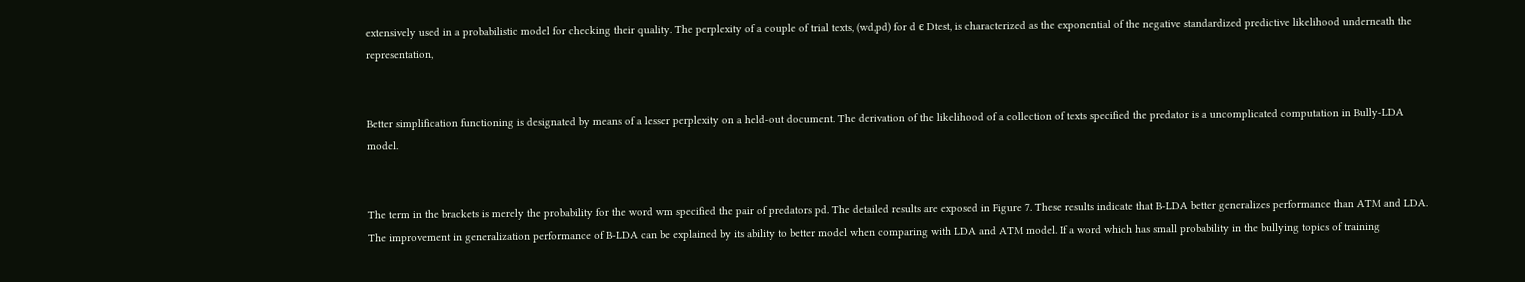extensively used in a probabilistic model for checking their quality. The perplexity of a couple of trial texts, (wd,pd) for d ϵ Dtest, is characterized as the exponential of the negative standardized predictive likelihood underneath the representation,


Better simplification functioning is designated by means of a lesser perplexity on a held-out document. The derivation of the likelihood of a collection of texts specified the predator is a uncomplicated computation in Bully-LDA model.


The term in the brackets is merely the probability for the word wm specified the pair of predators pd. The detailed results are exposed in Figure 7. These results indicate that B-LDA better generalizes performance than ATM and LDA. The improvement in generalization performance of B-LDA can be explained by its ability to better model when comparing with LDA and ATM model. If a word which has small probability in the bullying topics of training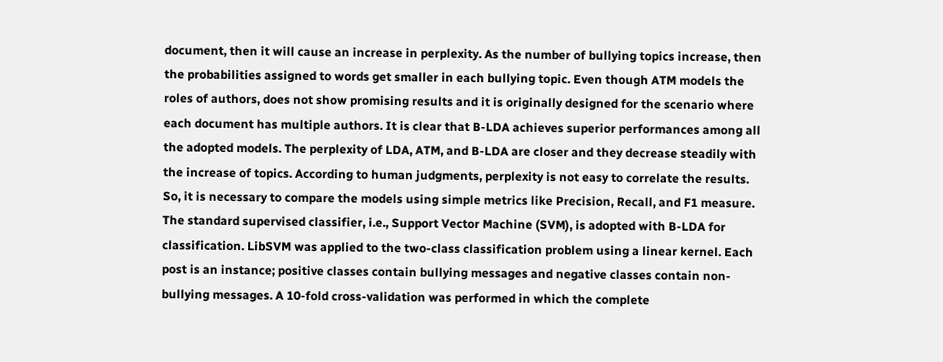document, then it will cause an increase in perplexity. As the number of bullying topics increase, then the probabilities assigned to words get smaller in each bullying topic. Even though ATM models the roles of authors, does not show promising results and it is originally designed for the scenario where each document has multiple authors. It is clear that B-LDA achieves superior performances among all the adopted models. The perplexity of LDA, ATM, and B-LDA are closer and they decrease steadily with the increase of topics. According to human judgments, perplexity is not easy to correlate the results. So, it is necessary to compare the models using simple metrics like Precision, Recall, and F1 measure. The standard supervised classifier, i.e., Support Vector Machine (SVM), is adopted with B-LDA for classification. LibSVM was applied to the two-class classification problem using a linear kernel. Each post is an instance; positive classes contain bullying messages and negative classes contain non-bullying messages. A 10-fold cross-validation was performed in which the complete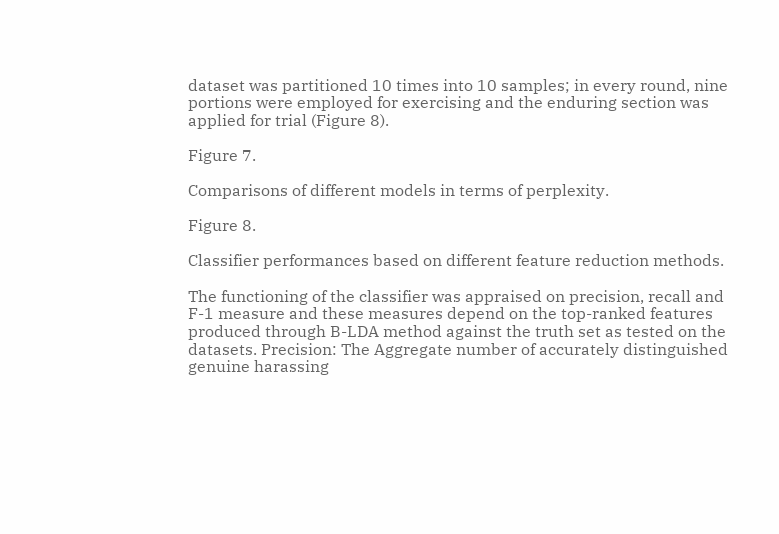dataset was partitioned 10 times into 10 samples; in every round, nine portions were employed for exercising and the enduring section was applied for trial (Figure 8).

Figure 7.

Comparisons of different models in terms of perplexity.

Figure 8.

Classifier performances based on different feature reduction methods.

The functioning of the classifier was appraised on precision, recall and F-1 measure and these measures depend on the top-ranked features produced through B-LDA method against the truth set as tested on the datasets. Precision: The Aggregate number of accurately distinguished genuine harassing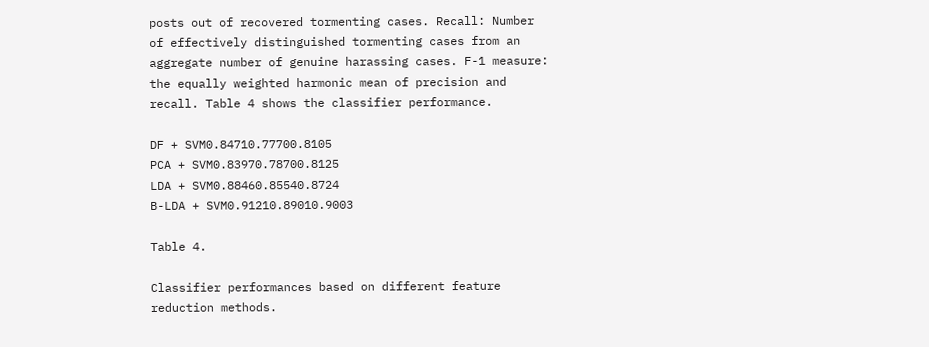posts out of recovered tormenting cases. Recall: Number of effectively distinguished tormenting cases from an aggregate number of genuine harassing cases. F-1 measure: the equally weighted harmonic mean of precision and recall. Table 4 shows the classifier performance.

DF + SVM0.84710.77700.8105
PCA + SVM0.83970.78700.8125
LDA + SVM0.88460.85540.8724
B-LDA + SVM0.91210.89010.9003

Table 4.

Classifier performances based on different feature reduction methods.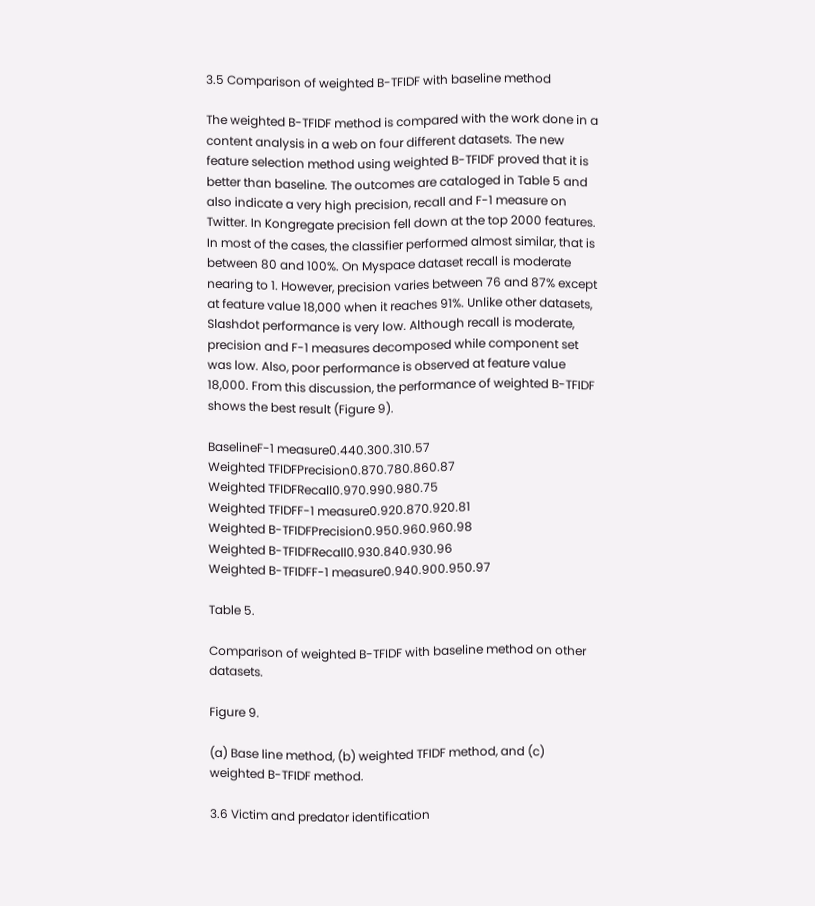3.5 Comparison of weighted B-TFIDF with baseline method

The weighted B-TFIDF method is compared with the work done in a content analysis in a web on four different datasets. The new feature selection method using weighted B-TFIDF proved that it is better than baseline. The outcomes are cataloged in Table 5 and also indicate a very high precision, recall and F-1 measure on Twitter. In Kongregate precision fell down at the top 2000 features. In most of the cases, the classifier performed almost similar, that is between 80 and 100%. On Myspace dataset recall is moderate nearing to 1. However, precision varies between 76 and 87% except at feature value 18,000 when it reaches 91%. Unlike other datasets, Slashdot performance is very low. Although recall is moderate, precision and F-1 measures decomposed while component set was low. Also, poor performance is observed at feature value 18,000. From this discussion, the performance of weighted B-TFIDF shows the best result (Figure 9).

BaselineF-1 measure0.440.300.310.57
Weighted TFIDFPrecision0.870.780.860.87
Weighted TFIDFRecall0.970.990.980.75
Weighted TFIDFF-1 measure0.920.870.920.81
Weighted B-TFIDFPrecision0.950.960.960.98
Weighted B-TFIDFRecall0.930.840.930.96
Weighted B-TFIDFF-1 measure0.940.900.950.97

Table 5.

Comparison of weighted B-TFIDF with baseline method on other datasets.

Figure 9.

(a) Base line method, (b) weighted TFIDF method, and (c) weighted B-TFIDF method.

3.6 Victim and predator identification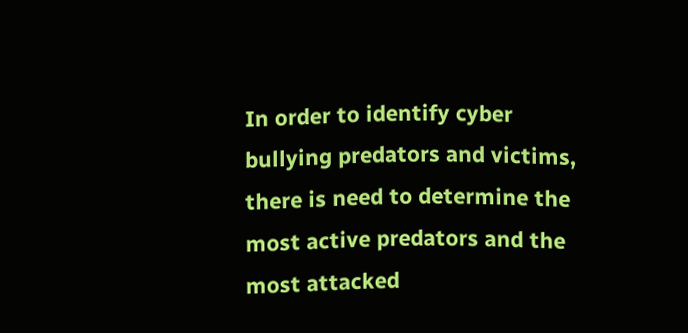In order to identify cyber bullying predators and victims, there is need to determine the most active predators and the most attacked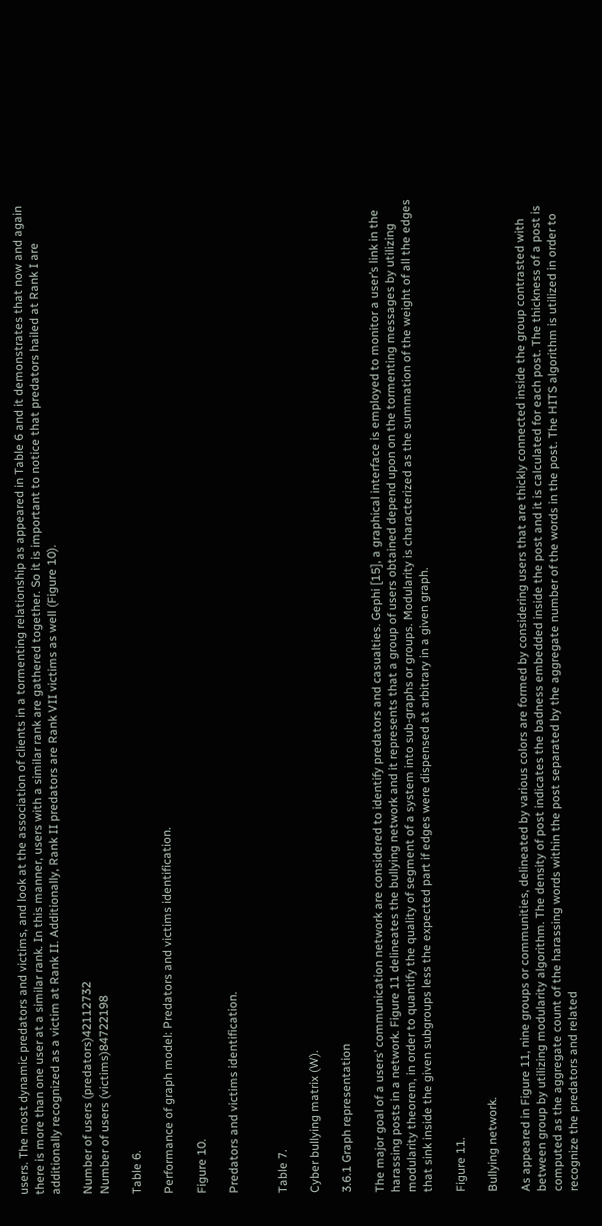users. The most dynamic predators and victims, and look at the association of clients in a tormenting relationship as appeared in Table 6 and it demonstrates that now and again there is more than one user at a similar rank. In this manner, users with a similar rank are gathered together. So it is important to notice that predators hailed at Rank I are additionally recognized as a victim at Rank II. Additionally, Rank II predators are Rank VII victims as well (Figure 10).

Number of users (predators)42112732
Number of users (victims)84722198

Table 6.

Performance of graph model: Predators and victims identification.

Figure 10.

Predators and victims identification.


Table 7.

Cyber bullying matrix (W).

3.6.1 Graph representation

The major goal of a users’ communication network are considered to identify predators and casualties. Gephi [15], a graphical interface is employed to monitor a user’s link in the harassing posts in a network. Figure 11 delineates the bullying network and it represents that a group of users obtained depend upon on the tormenting messages by utilizing modularity theorem, in order to quantify the quality of segment of a system into sub-graphs or groups. Modularity is characterized as the summation of the weight of all the edges that sink inside the given subgroups less the expected part if edges were dispensed at arbitrary in a given graph.

Figure 11.

Bullying network.

As appeared in Figure 11, nine groups or communities, delineated by various colors are formed by considering users that are thickly connected inside the group contrasted with between group by utilizing modularity algorithm. The density of post indicates the badness embedded inside the post and it is calculated for each post. The thickness of a post is computed as the aggregate count of the harassing words within the post separated by the aggregate number of the words in the post. The HITS algorithm is utilized in order to recognize the predators and related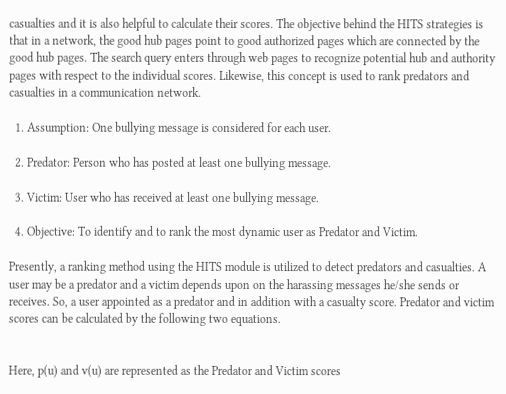casualties and it is also helpful to calculate their scores. The objective behind the HITS strategies is that in a network, the good hub pages point to good authorized pages which are connected by the good hub pages. The search query enters through web pages to recognize potential hub and authority pages with respect to the individual scores. Likewise, this concept is used to rank predators and casualties in a communication network.

  1. Assumption: One bullying message is considered for each user.

  2. Predator: Person who has posted at least one bullying message.

  3. Victim: User who has received at least one bullying message.

  4. Objective: To identify and to rank the most dynamic user as Predator and Victim.

Presently, a ranking method using the HITS module is utilized to detect predators and casualties. A user may be a predator and a victim depends upon on the harassing messages he/she sends or receives. So, a user appointed as a predator and in addition with a casualty score. Predator and victim scores can be calculated by the following two equations.


Here, p(u) and v(u) are represented as the Predator and Victim scores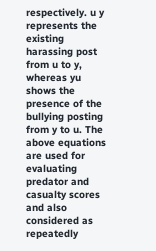respectively. u y represents the existing harassing post from u to y, whereas yu shows the presence of the bullying posting from y to u. The above equations are used for evaluating predator and casualty scores and also considered as repeatedly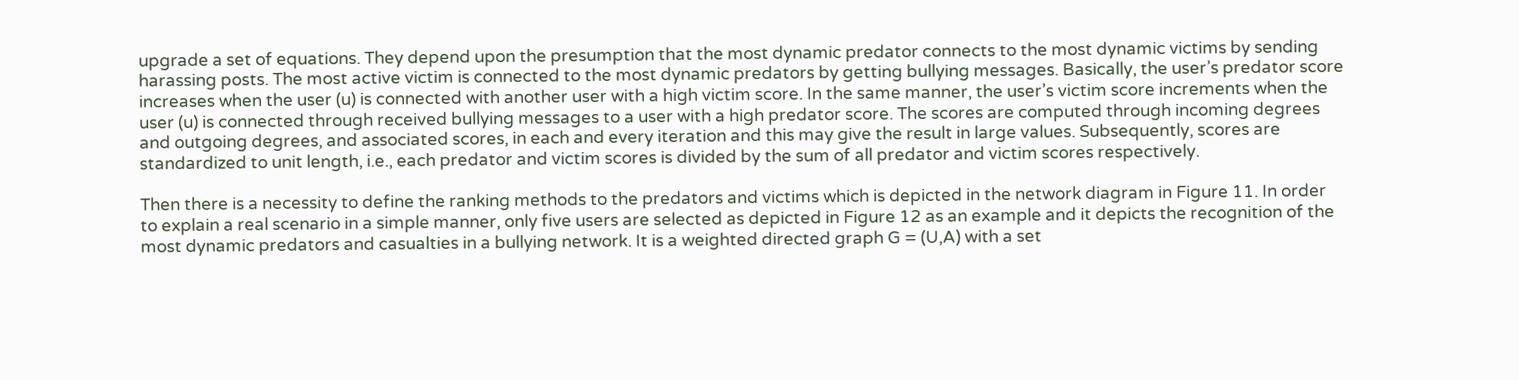upgrade a set of equations. They depend upon the presumption that the most dynamic predator connects to the most dynamic victims by sending harassing posts. The most active victim is connected to the most dynamic predators by getting bullying messages. Basically, the user’s predator score increases when the user (u) is connected with another user with a high victim score. In the same manner, the user’s victim score increments when the user (u) is connected through received bullying messages to a user with a high predator score. The scores are computed through incoming degrees and outgoing degrees, and associated scores, in each and every iteration and this may give the result in large values. Subsequently, scores are standardized to unit length, i.e., each predator and victim scores is divided by the sum of all predator and victim scores respectively.

Then there is a necessity to define the ranking methods to the predators and victims which is depicted in the network diagram in Figure 11. In order to explain a real scenario in a simple manner, only five users are selected as depicted in Figure 12 as an example and it depicts the recognition of the most dynamic predators and casualties in a bullying network. It is a weighted directed graph G = (U,A) with a set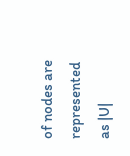of nodes are represented as |U|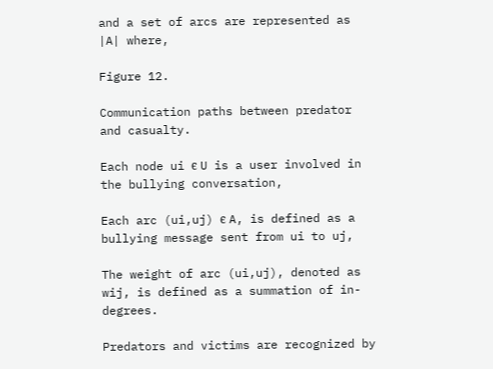and a set of arcs are represented as |A| where,

Figure 12.

Communication paths between predator and casualty.

Each node ui ϵ U is a user involved in the bullying conversation,

Each arc (ui,uj) ϵ A, is defined as a bullying message sent from ui to uj,

The weight of arc (ui,uj), denoted as wij, is defined as a summation of in-degrees.

Predators and victims are recognized by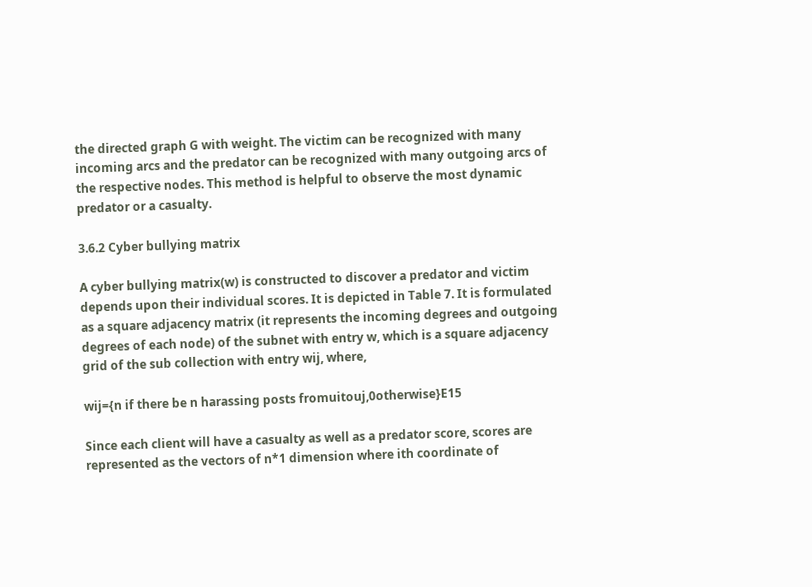the directed graph G with weight. The victim can be recognized with many incoming arcs and the predator can be recognized with many outgoing arcs of the respective nodes. This method is helpful to observe the most dynamic predator or a casualty.

3.6.2 Cyber bullying matrix

A cyber bullying matrix(w) is constructed to discover a predator and victim depends upon their individual scores. It is depicted in Table 7. It is formulated as a square adjacency matrix (it represents the incoming degrees and outgoing degrees of each node) of the subnet with entry w, which is a square adjacency grid of the sub collection with entry wij, where,

wij={n if there be n harassing posts fromuitouj,0otherwise}E15

Since each client will have a casualty as well as a predator score, scores are represented as the vectors of n*1 dimension where ith coordinate of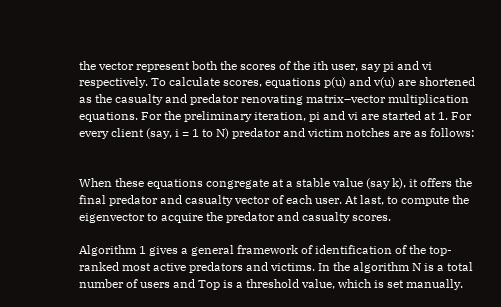the vector represent both the scores of the ith user, say pi and vi respectively. To calculate scores, equations p(u) and v(u) are shortened as the casualty and predator renovating matrix–vector multiplication equations. For the preliminary iteration, pi and vi are started at 1. For every client (say, i = 1 to N) predator and victim notches are as follows:


When these equations congregate at a stable value (say k), it offers the final predator and casualty vector of each user. At last, to compute the eigenvector to acquire the predator and casualty scores.

Algorithm 1 gives a general framework of identification of the top-ranked most active predators and victims. In the algorithm N is a total number of users and Top is a threshold value, which is set manually.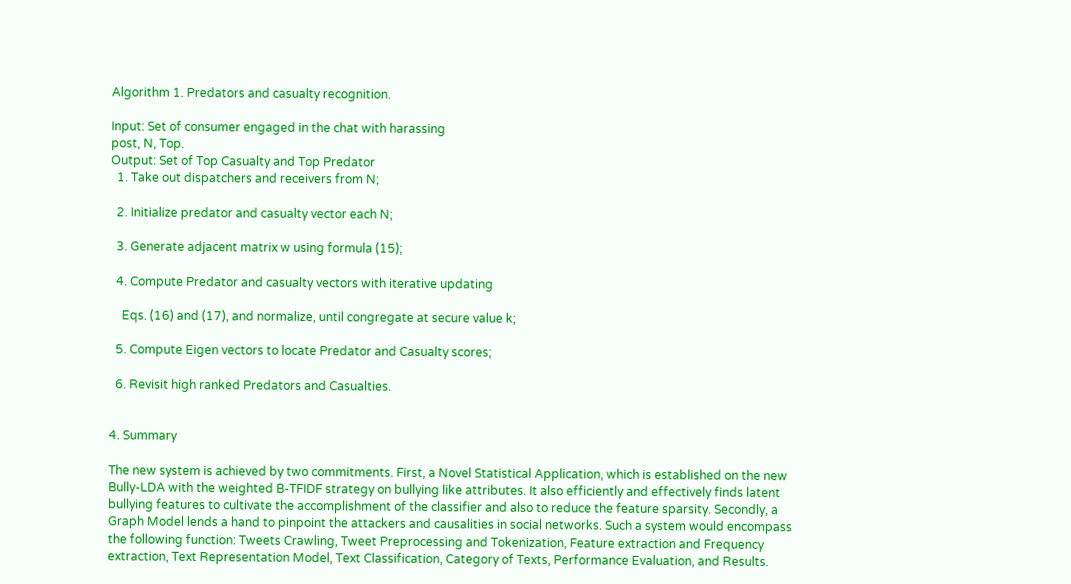Algorithm 1. Predators and casualty recognition.

Input: Set of consumer engaged in the chat with harassing
post, N, Top.
Output: Set of Top Casualty and Top Predator
  1. Take out dispatchers and receivers from N;

  2. Initialize predator and casualty vector each N;

  3. Generate adjacent matrix w using formula (15);

  4. Compute Predator and casualty vectors with iterative updating

    Eqs. (16) and (17), and normalize, until congregate at secure value k;

  5. Compute Eigen vectors to locate Predator and Casualty scores;

  6. Revisit high ranked Predators and Casualties.


4. Summary

The new system is achieved by two commitments. First, a Novel Statistical Application, which is established on the new Bully-LDA with the weighted B-TFIDF strategy on bullying like attributes. It also efficiently and effectively finds latent bullying features to cultivate the accomplishment of the classifier and also to reduce the feature sparsity. Secondly, a Graph Model lends a hand to pinpoint the attackers and causalities in social networks. Such a system would encompass the following function: Tweets Crawling, Tweet Preprocessing and Tokenization, Feature extraction and Frequency extraction, Text Representation Model, Text Classification, Category of Texts, Performance Evaluation, and Results.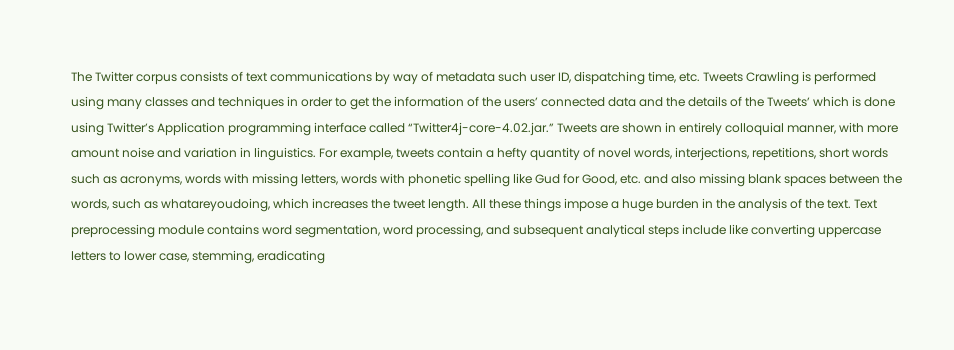The Twitter corpus consists of text communications by way of metadata such user ID, dispatching time, etc. Tweets Crawling is performed using many classes and techniques in order to get the information of the users’ connected data and the details of the Tweets’ which is done using Twitter’s Application programming interface called “Twitter4j-core-4.02.jar.” Tweets are shown in entirely colloquial manner, with more amount noise and variation in linguistics. For example, tweets contain a hefty quantity of novel words, interjections, repetitions, short words such as acronyms, words with missing letters, words with phonetic spelling like Gud for Good, etc. and also missing blank spaces between the words, such as whatareyoudoing, which increases the tweet length. All these things impose a huge burden in the analysis of the text. Text preprocessing module contains word segmentation, word processing, and subsequent analytical steps include like converting uppercase letters to lower case, stemming, eradicating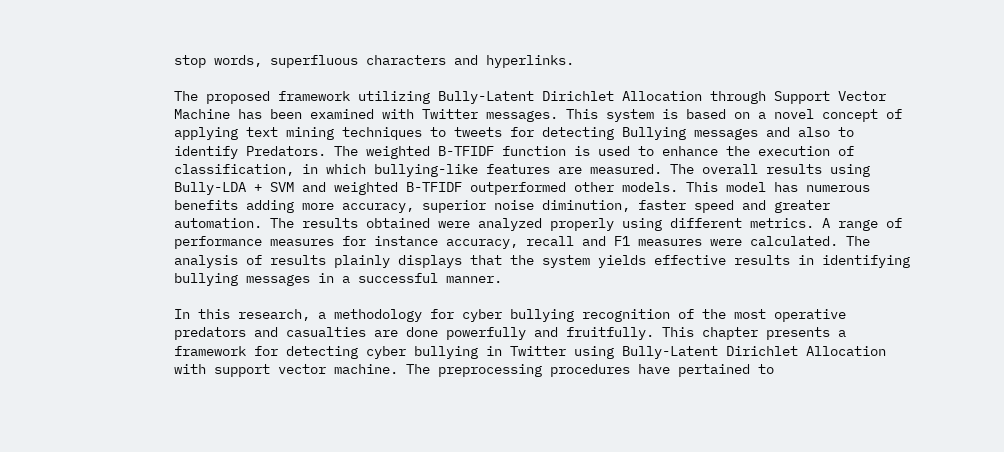stop words, superfluous characters and hyperlinks.

The proposed framework utilizing Bully-Latent Dirichlet Allocation through Support Vector Machine has been examined with Twitter messages. This system is based on a novel concept of applying text mining techniques to tweets for detecting Bullying messages and also to identify Predators. The weighted B-TFIDF function is used to enhance the execution of classification, in which bullying-like features are measured. The overall results using Bully-LDA + SVM and weighted B-TFIDF outperformed other models. This model has numerous benefits adding more accuracy, superior noise diminution, faster speed and greater automation. The results obtained were analyzed properly using different metrics. A range of performance measures for instance accuracy, recall and F1 measures were calculated. The analysis of results plainly displays that the system yields effective results in identifying bullying messages in a successful manner.

In this research, a methodology for cyber bullying recognition of the most operative predators and casualties are done powerfully and fruitfully. This chapter presents a framework for detecting cyber bullying in Twitter using Bully-Latent Dirichlet Allocation with support vector machine. The preprocessing procedures have pertained to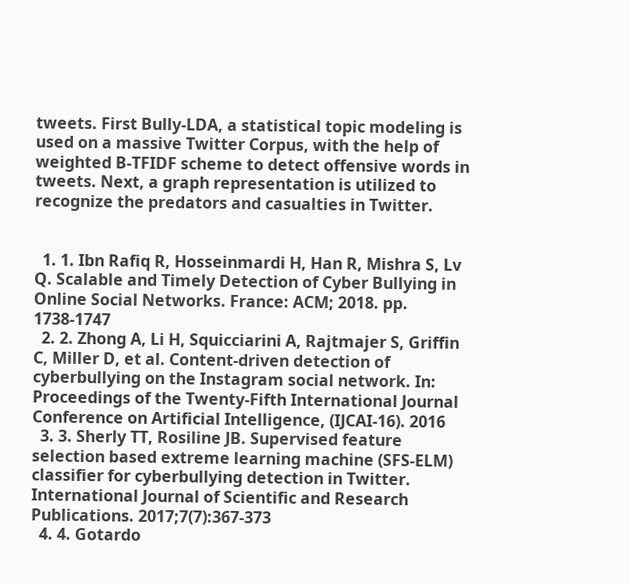tweets. First Bully-LDA, a statistical topic modeling is used on a massive Twitter Corpus, with the help of weighted B-TFIDF scheme to detect offensive words in tweets. Next, a graph representation is utilized to recognize the predators and casualties in Twitter.


  1. 1. Ibn Rafiq R, Hosseinmardi H, Han R, Mishra S, Lv Q. Scalable and Timely Detection of Cyber Bullying in Online Social Networks. France: ACM; 2018. pp. 1738-1747
  2. 2. Zhong A, Li H, Squicciarini A, Rajtmajer S, Griffin C, Miller D, et al. Content-driven detection of cyberbullying on the Instagram social network. In: Proceedings of the Twenty-Fifth International Journal Conference on Artificial Intelligence, (IJCAI-16). 2016
  3. 3. Sherly TT, Rosiline JB. Supervised feature selection based extreme learning machine (SFS-ELM) classifier for cyberbullying detection in Twitter. International Journal of Scientific and Research Publications. 2017;7(7):367-373
  4. 4. Gotardo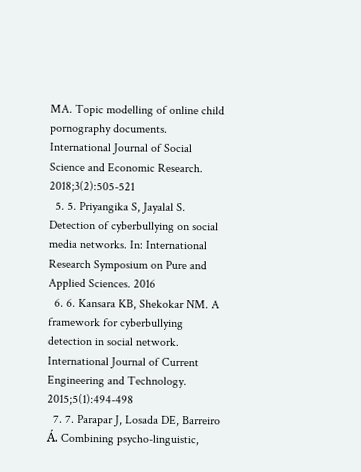MA. Topic modelling of online child pornography documents. International Journal of Social Science and Economic Research. 2018;3(2):505-521
  5. 5. Priyangika S, Jayalal S. Detection of cyberbullying on social media networks. In: International Research Symposium on Pure and Applied Sciences. 2016
  6. 6. Kansara KB, Shekokar NM. A framework for cyberbullying detection in social network. International Journal of Current Engineering and Technology. 2015;5(1):494-498
  7. 7. Parapar J, Losada DE, Barreiro Á. Combining psycho-linguistic,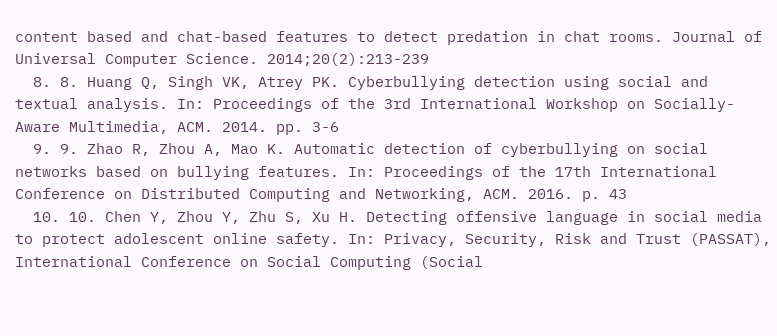content based and chat-based features to detect predation in chat rooms. Journal of Universal Computer Science. 2014;20(2):213-239
  8. 8. Huang Q, Singh VK, Atrey PK. Cyberbullying detection using social and textual analysis. In: Proceedings of the 3rd International Workshop on Socially-Aware Multimedia, ACM. 2014. pp. 3-6
  9. 9. Zhao R, Zhou A, Mao K. Automatic detection of cyberbullying on social networks based on bullying features. In: Proceedings of the 17th International Conference on Distributed Computing and Networking, ACM. 2016. p. 43
  10. 10. Chen Y, Zhou Y, Zhu S, Xu H. Detecting offensive language in social media to protect adolescent online safety. In: Privacy, Security, Risk and Trust (PASSAT), International Conference on Social Computing (Social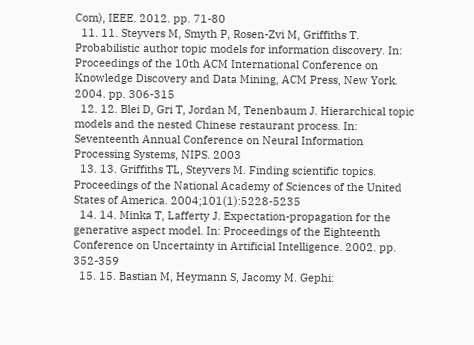Com), IEEE. 2012. pp. 71-80
  11. 11. Steyvers M, Smyth P, Rosen-Zvi M, Griffiths T. Probabilistic author topic models for information discovery. In: Proceedings of the 10th ACM International Conference on Knowledge Discovery and Data Mining, ACM Press, New York. 2004. pp. 306-315
  12. 12. Blei D, Gri T, Jordan M, Tenenbaum J. Hierarchical topic models and the nested Chinese restaurant process. In: Seventeenth Annual Conference on Neural Information Processing Systems, NIPS. 2003
  13. 13. Griffiths TL, Steyvers M. Finding scientific topics. Proceedings of the National Academy of Sciences of the United States of America. 2004;101(1):5228-5235
  14. 14. Minka T, Lafferty J. Expectation-propagation for the generative aspect model. In: Proceedings of the Eighteenth Conference on Uncertainty in Artificial Intelligence. 2002. pp. 352-359
  15. 15. Bastian M, Heymann S, Jacomy M. Gephi: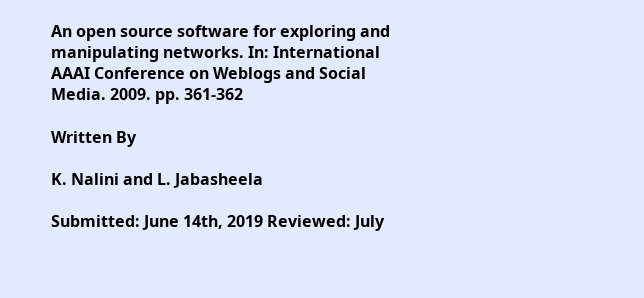An open source software for exploring and manipulating networks. In: International AAAI Conference on Weblogs and Social Media. 2009. pp. 361-362

Written By

K. Nalini and L. Jabasheela

Submitted: June 14th, 2019 Reviewed: July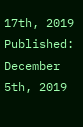17th, 2019 Published: December 5th, 2019